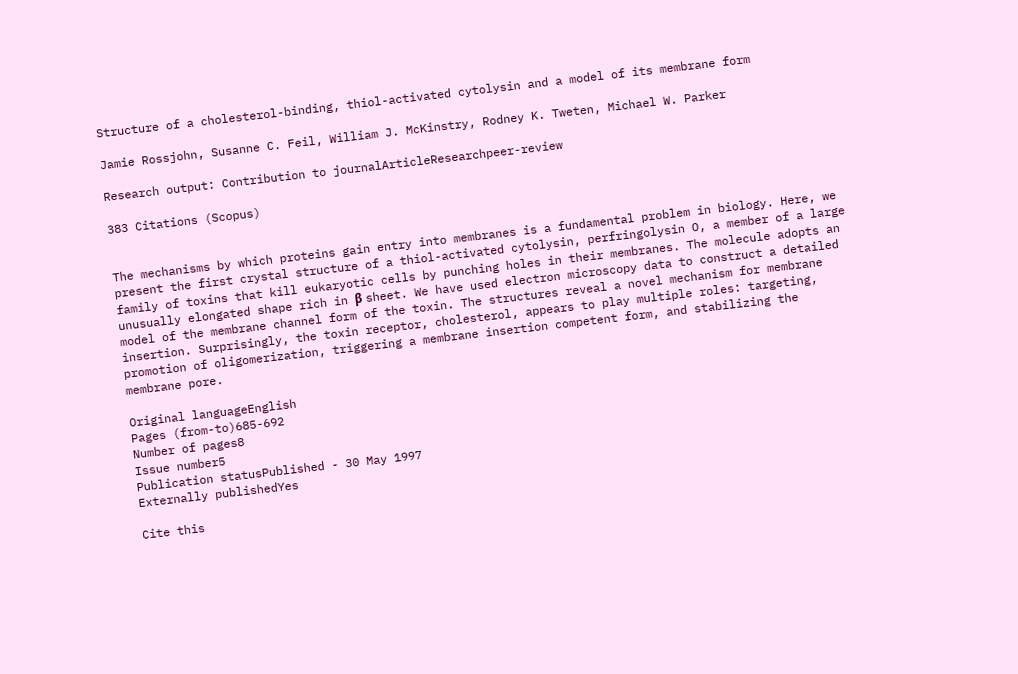Structure of a cholesterol-binding, thiol-activated cytolysin and a model of its membrane form

Jamie Rossjohn, Susanne C. Feil, William J. McKinstry, Rodney K. Tweten, Michael W. Parker

Research output: Contribution to journalArticleResearchpeer-review

383 Citations (Scopus)


The mechanisms by which proteins gain entry into membranes is a fundamental problem in biology. Here, we present the first crystal structure of a thiol-activated cytolysin, perfringolysin O, a member of a large family of toxins that kill eukaryotic cells by punching holes in their membranes. The molecule adopts an unusually elongated shape rich in β sheet. We have used electron microscopy data to construct a detailed model of the membrane channel form of the toxin. The structures reveal a novel mechanism for membrane insertion. Surprisingly, the toxin receptor, cholesterol, appears to play multiple roles: targeting, promotion of oligomerization, triggering a membrane insertion competent form, and stabilizing the membrane pore.

Original languageEnglish
Pages (from-to)685-692
Number of pages8
Issue number5
Publication statusPublished - 30 May 1997
Externally publishedYes

Cite this